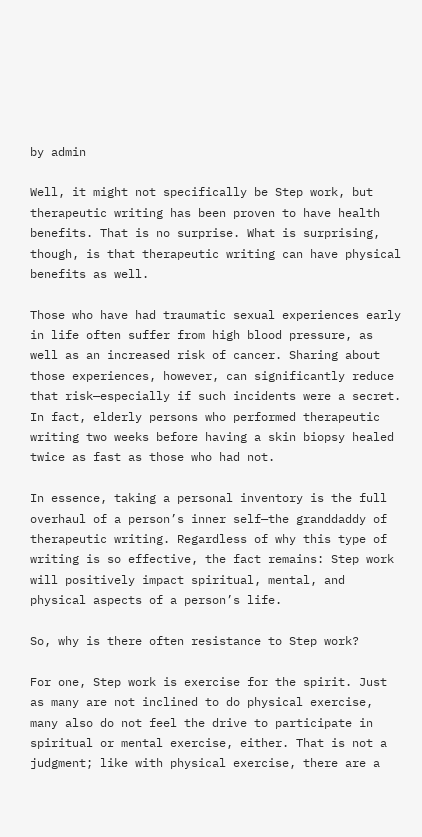by admin

Well, it might not specifically be Step work, but therapeutic writing has been proven to have health benefits. That is no surprise. What is surprising, though, is that therapeutic writing can have physical benefits as well.

Those who have had traumatic sexual experiences early in life often suffer from high blood pressure, as well as an increased risk of cancer. Sharing about those experiences, however, can significantly reduce that risk—especially if such incidents were a secret. In fact, elderly persons who performed therapeutic writing two weeks before having a skin biopsy healed twice as fast as those who had not.

In essence, taking a personal inventory is the full overhaul of a person’s inner self—the granddaddy of therapeutic writing. Regardless of why this type of writing is so effective, the fact remains: Step work will positively impact spiritual, mental, and physical aspects of a person’s life.

So, why is there often resistance to Step work?

For one, Step work is exercise for the spirit. Just as many are not inclined to do physical exercise, many also do not feel the drive to participate in spiritual or mental exercise, either. That is not a judgment; like with physical exercise, there are a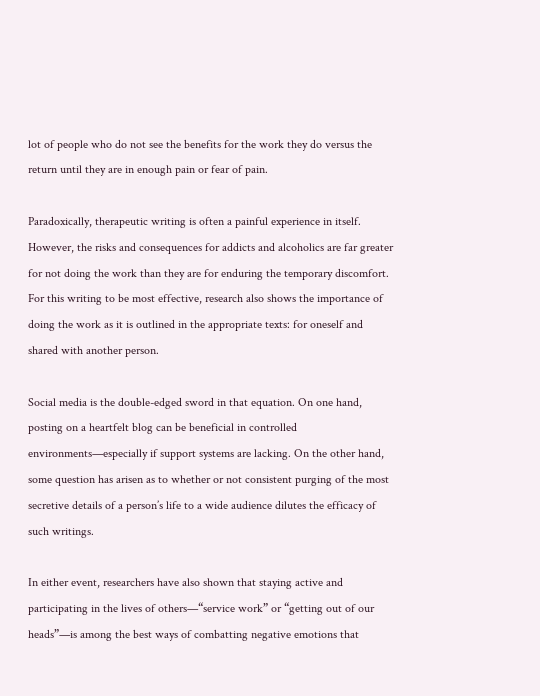lot of people who do not see the benefits for the work they do versus the return until they are in enough pain or fear of pain.

Paradoxically, therapeutic writing is often a painful experience in itself. However, the risks and consequences for addicts and alcoholics are far greater for not doing the work than they are for enduring the temporary discomfort. For this writing to be most effective, research also shows the importance of doing the work as it is outlined in the appropriate texts: for oneself and shared with another person.

Social media is the double-edged sword in that equation. On one hand, posting on a heartfelt blog can be beneficial in controlled environments—especially if support systems are lacking. On the other hand, some question has arisen as to whether or not consistent purging of the most secretive details of a person’s life to a wide audience dilutes the efficacy of such writings.

In either event, researchers have also shown that staying active and participating in the lives of others—“service work” or “getting out of our heads”—is among the best ways of combatting negative emotions that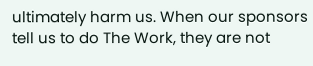ultimately harm us. When our sponsors tell us to do The Work, they are not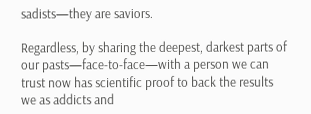sadists—they are saviors.

Regardless, by sharing the deepest, darkest parts of our pasts—face-to-face—with a person we can trust now has scientific proof to back the results we as addicts and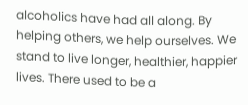alcoholics have had all along. By helping others, we help ourselves. We stand to live longer, healthier, happier lives. There used to be a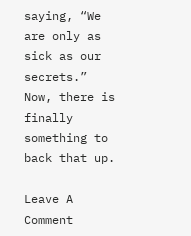saying, “We are only as sick as our secrets.” Now, there is finally something to back that up.

Leave A Comment